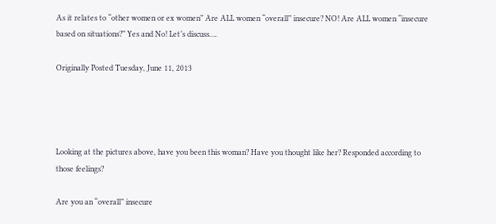As it relates to “other women or ex women” Are ALL women “overall” insecure? NO! Are ALL women “insecure based on situations?” Yes and No! Let’s discuss….

Originally Posted Tuesday, June 11, 2013




Looking at the pictures above, have you been this woman? Have you thought like her? Responded according to those feelings?

Are you an “overall” insecure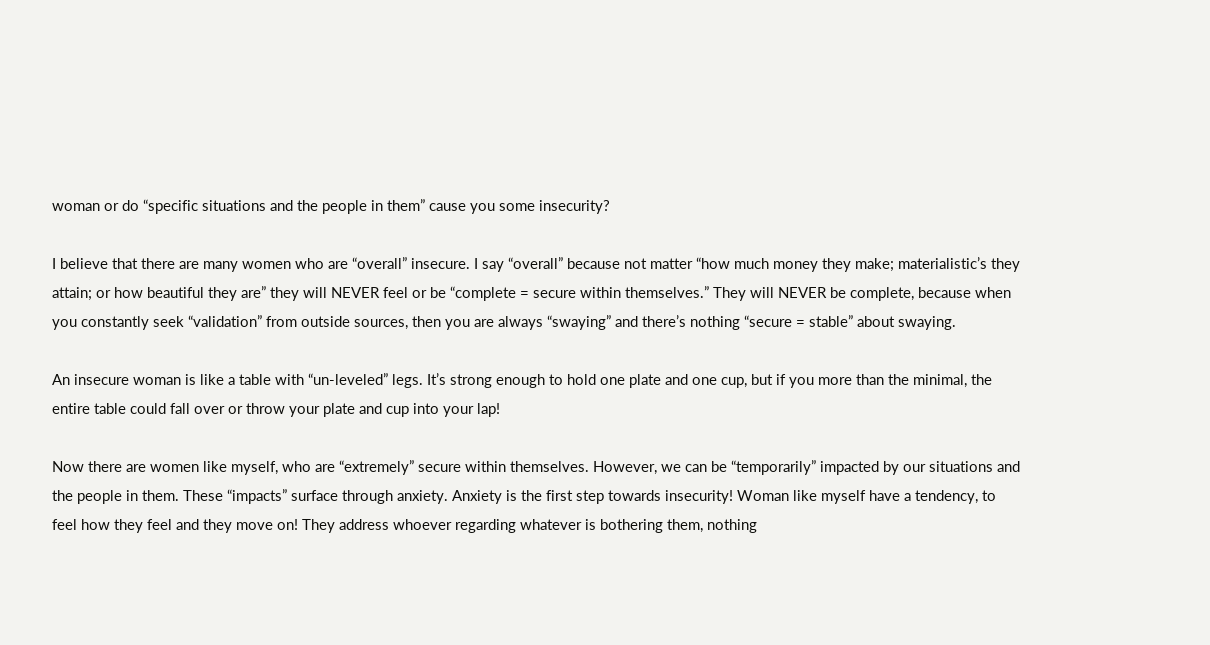woman or do “specific situations and the people in them” cause you some insecurity?

I believe that there are many women who are “overall” insecure. I say “overall” because not matter “how much money they make; materialistic’s they attain; or how beautiful they are” they will NEVER feel or be “complete = secure within themselves.” They will NEVER be complete, because when you constantly seek “validation” from outside sources, then you are always “swaying” and there’s nothing “secure = stable” about swaying.

An insecure woman is like a table with “un-leveled” legs. It’s strong enough to hold one plate and one cup, but if you more than the minimal, the entire table could fall over or throw your plate and cup into your lap!

Now there are women like myself, who are “extremely” secure within themselves. However, we can be “temporarily” impacted by our situations and the people in them. These “impacts” surface through anxiety. Anxiety is the first step towards insecurity! Woman like myself have a tendency, to feel how they feel and they move on! They address whoever regarding whatever is bothering them, nothing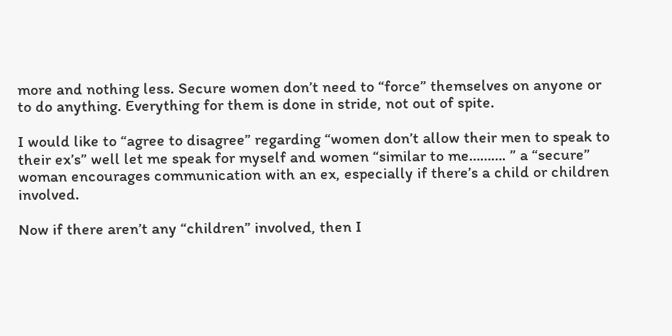more and nothing less. Secure women don’t need to “force” themselves on anyone or to do anything. Everything for them is done in stride, not out of spite.

I would like to “agree to disagree” regarding “women don’t allow their men to speak to their ex’s” well let me speak for myself and women “similar to me………. ” a “secure” woman encourages communication with an ex, especially if there’s a child or children involved.

Now if there aren’t any “children” involved, then I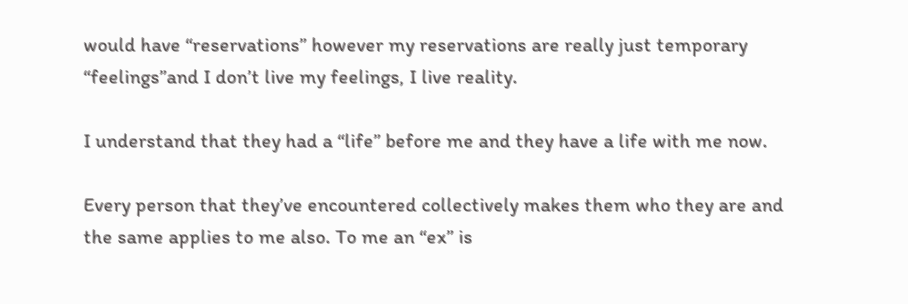would have “reservations” however my reservations are really just temporary “feelings”and I don’t live my feelings, I live reality.

I understand that they had a “life” before me and they have a life with me now.

Every person that they’ve encountered collectively makes them who they are and the same applies to me also. To me an “ex” is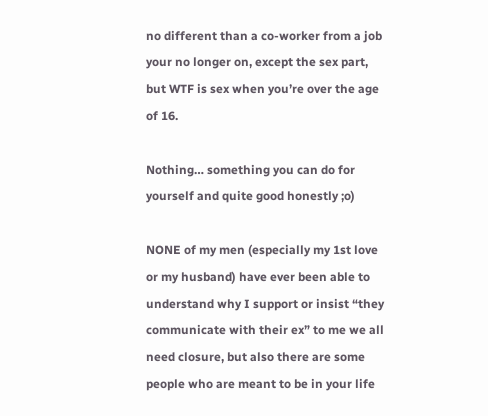no different than a co-worker from a job your no longer on, except the sex part, but WTF is sex when you’re over the age of 16.

Nothing… something you can do for yourself and quite good honestly ;o)

NONE of my men (especially my 1st love or my husband) have ever been able to understand why I support or insist “they communicate with their ex” to me we all need closure, but also there are some people who are meant to be in your life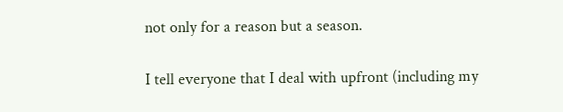not only for a reason but a season.

I tell everyone that I deal with upfront (including my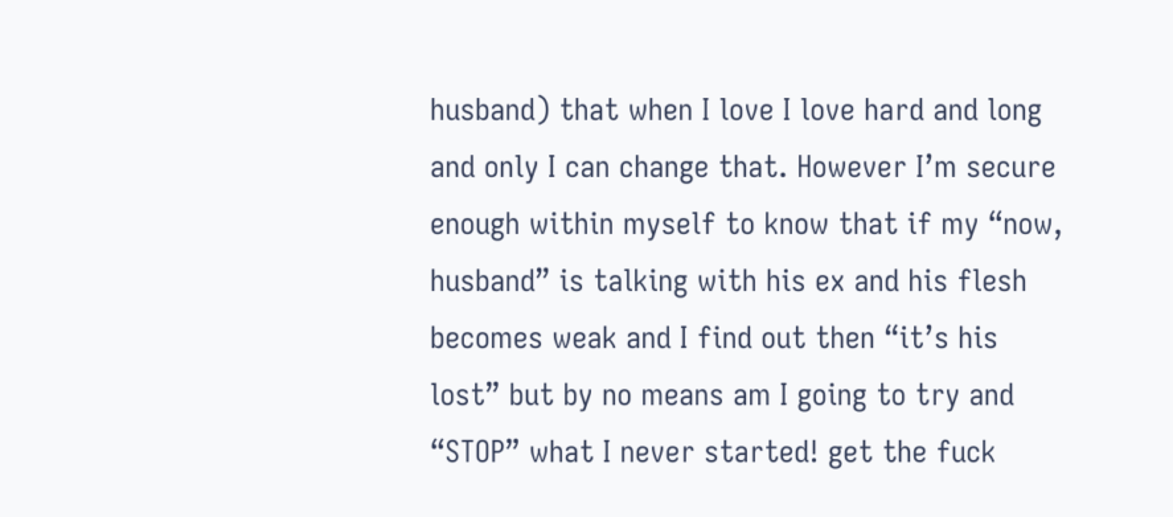husband) that when I love I love hard and long and only I can change that. However I’m secure enough within myself to know that if my “now, husband” is talking with his ex and his flesh becomes weak and I find out then “it’s his lost” but by no means am I going to try and “STOP” what I never started! get the fuck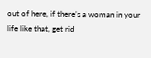out of here, if there’s a woman in your life like that, get rid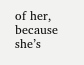of her, because she’s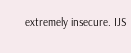extremely insecure. IJS